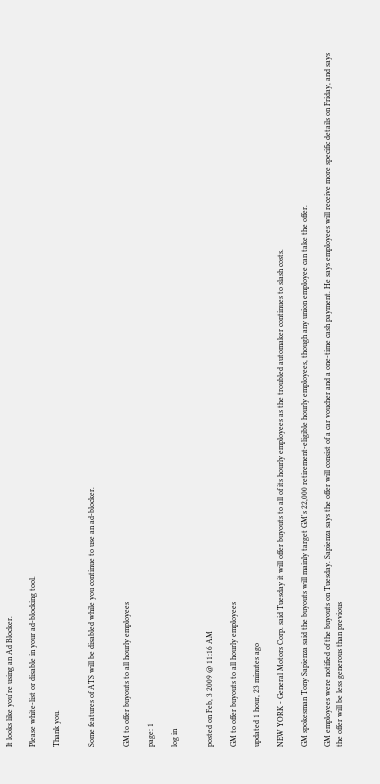It looks like you're using an Ad Blocker.

Please white-list or disable in your ad-blocking tool.

Thank you.


Some features of ATS will be disabled while you continue to use an ad-blocker.


GM to offer buyouts to all hourly employees

page: 1

log in


posted on Feb, 3 2009 @ 11:16 AM

GM to offer buyouts to all hourly employees

updated 1 hour, 23 minutes ago

NEW YORK - General Motors Corp. said Tuesday it will offer buyouts to all of its hourly employees as the troubled automaker continues to slash costs.

GM spokesman Tony Sapienza said the buyouts will mainly target GM's 22,000 retirement-eligible hourly employees, though any union employee can take the offer.

GM employees were notified of the buyouts on Tuesday. Sapienza says the offer will consist of a car voucher and a one-time cash payment. He says employees will receive more specific details on Friday, and says the offer will be less generous than previous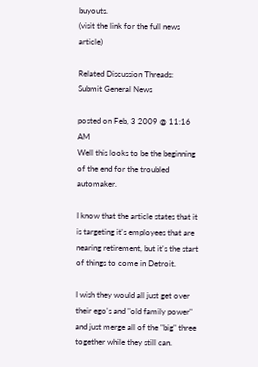buyouts.
(visit the link for the full news article)

Related Discussion Threads:
Submit General News

posted on Feb, 3 2009 @ 11:16 AM
Well this looks to be the beginning of the end for the troubled automaker.

I know that the article states that it is targeting it's employees that are nearing retirement, but it's the start of things to come in Detroit.

I wish they would all just get over their ego's and "old family power" and just merge all of the "big" three together while they still can.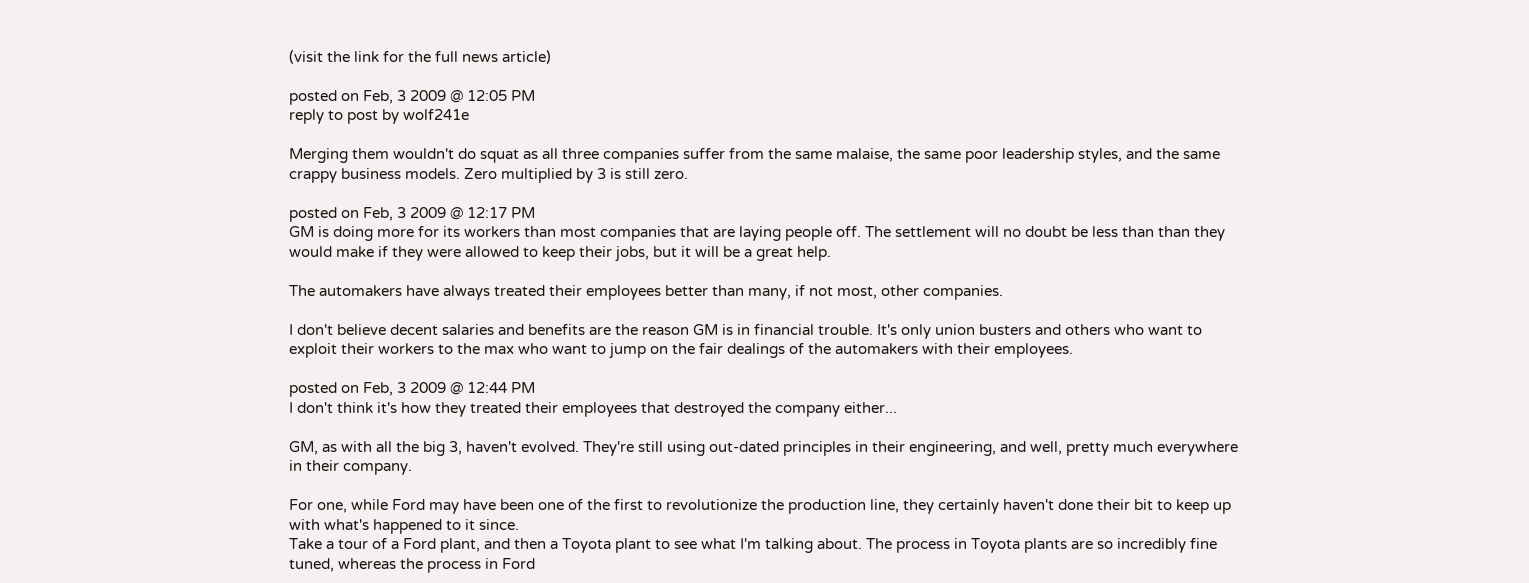(visit the link for the full news article)

posted on Feb, 3 2009 @ 12:05 PM
reply to post by wolf241e

Merging them wouldn't do squat as all three companies suffer from the same malaise, the same poor leadership styles, and the same crappy business models. Zero multiplied by 3 is still zero.

posted on Feb, 3 2009 @ 12:17 PM
GM is doing more for its workers than most companies that are laying people off. The settlement will no doubt be less than than they would make if they were allowed to keep their jobs, but it will be a great help.

The automakers have always treated their employees better than many, if not most, other companies.

I don't believe decent salaries and benefits are the reason GM is in financial trouble. It's only union busters and others who want to exploit their workers to the max who want to jump on the fair dealings of the automakers with their employees.

posted on Feb, 3 2009 @ 12:44 PM
I don't think it's how they treated their employees that destroyed the company either...

GM, as with all the big 3, haven't evolved. They're still using out-dated principles in their engineering, and well, pretty much everywhere in their company.

For one, while Ford may have been one of the first to revolutionize the production line, they certainly haven't done their bit to keep up with what's happened to it since.
Take a tour of a Ford plant, and then a Toyota plant to see what I'm talking about. The process in Toyota plants are so incredibly fine tuned, whereas the process in Ford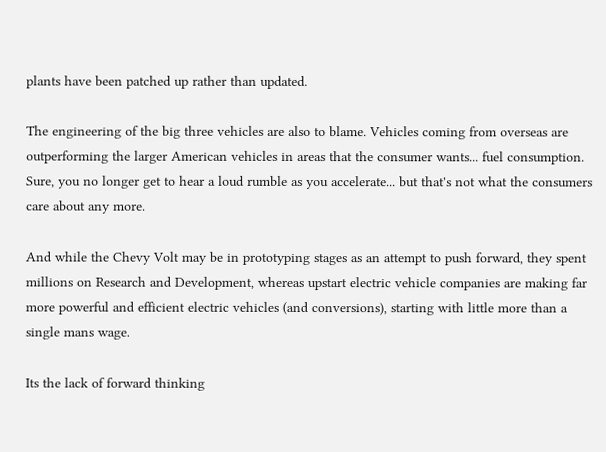plants have been patched up rather than updated.

The engineering of the big three vehicles are also to blame. Vehicles coming from overseas are outperforming the larger American vehicles in areas that the consumer wants... fuel consumption.
Sure, you no longer get to hear a loud rumble as you accelerate... but that's not what the consumers care about any more.

And while the Chevy Volt may be in prototyping stages as an attempt to push forward, they spent millions on Research and Development, whereas upstart electric vehicle companies are making far more powerful and efficient electric vehicles (and conversions), starting with little more than a single mans wage.

Its the lack of forward thinking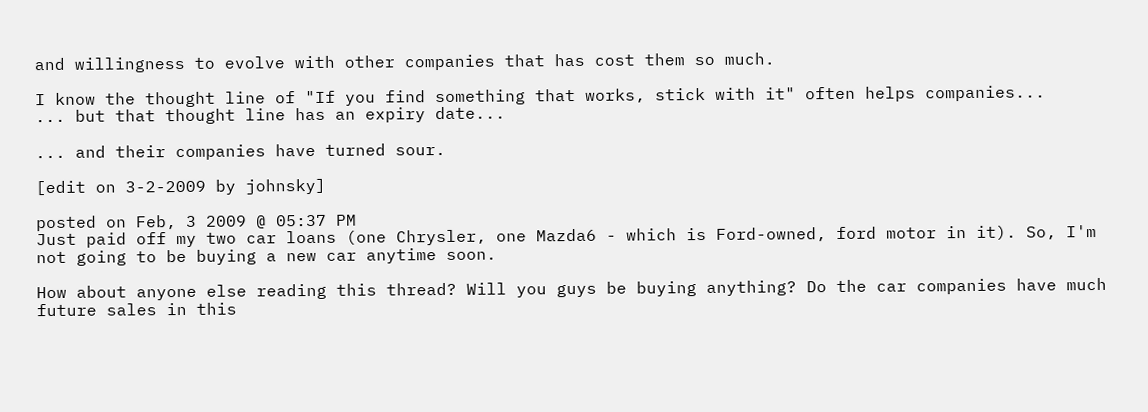and willingness to evolve with other companies that has cost them so much.

I know the thought line of "If you find something that works, stick with it" often helps companies...
... but that thought line has an expiry date...

... and their companies have turned sour.

[edit on 3-2-2009 by johnsky]

posted on Feb, 3 2009 @ 05:37 PM
Just paid off my two car loans (one Chrysler, one Mazda6 - which is Ford-owned, ford motor in it). So, I'm not going to be buying a new car anytime soon.

How about anyone else reading this thread? Will you guys be buying anything? Do the car companies have much future sales in this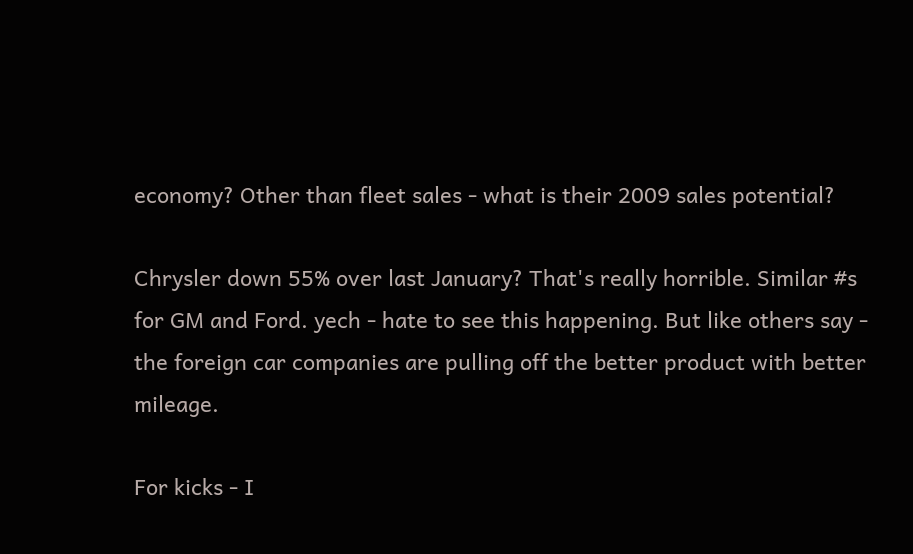economy? Other than fleet sales - what is their 2009 sales potential?

Chrysler down 55% over last January? That's really horrible. Similar #s for GM and Ford. yech - hate to see this happening. But like others say - the foreign car companies are pulling off the better product with better mileage.

For kicks - I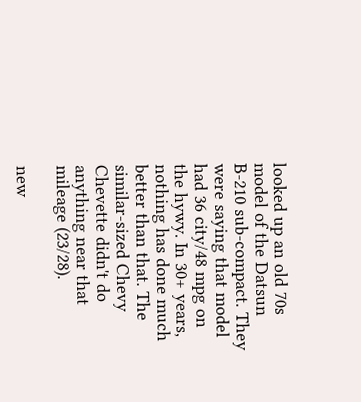looked up an old 70s model of the Datsun B-210 sub-compact. They were saying that model had 36 city/48 mpg on the hywy. In 30+ years, nothing has done much better than that. The similar-sized Chevy Chevette didn't do anything near that mileage (23/28).

new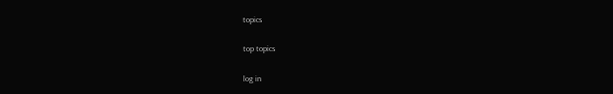topics

top topics

log in